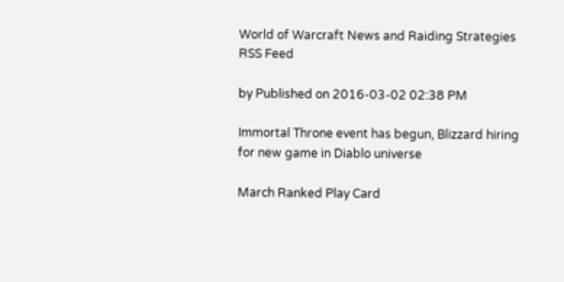World of Warcraft News and Raiding Strategies RSS Feed

by Published on 2016-03-02 02:38 PM

Immortal Throne event has begun, Blizzard hiring for new game in Diablo universe

March Ranked Play Card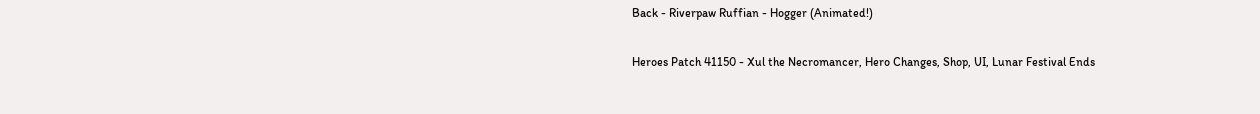Back - Riverpaw Ruffian - Hogger (Animated!)

Heroes Patch 41150 - Xul the Necromancer, Hero Changes, Shop, UI, Lunar Festival Ends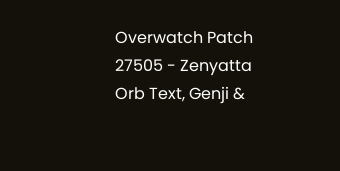Overwatch Patch 27505 - Zenyatta Orb Text, Genji &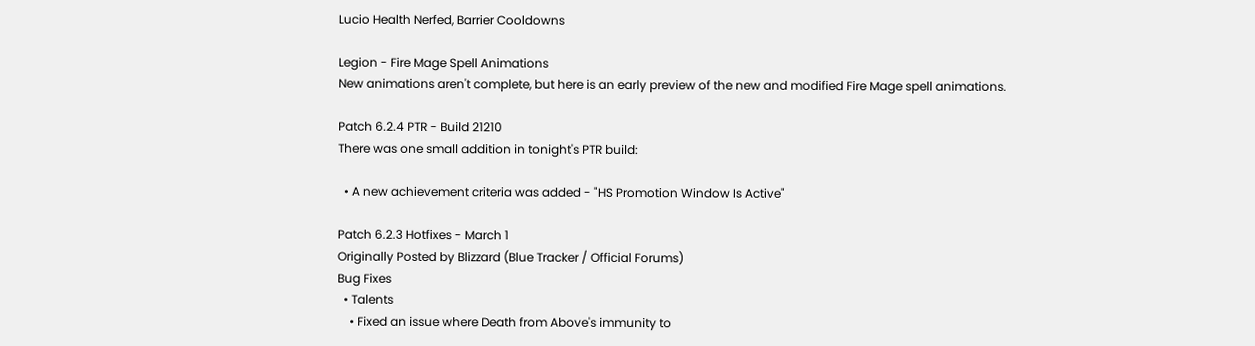Lucio Health Nerfed, Barrier Cooldowns

Legion - Fire Mage Spell Animations
New animations aren't complete, but here is an early preview of the new and modified Fire Mage spell animations.

Patch 6.2.4 PTR - Build 21210
There was one small addition in tonight's PTR build:

  • A new achievement criteria was added - "HS Promotion Window Is Active"

Patch 6.2.3 Hotfixes - March 1
Originally Posted by Blizzard (Blue Tracker / Official Forums)
Bug Fixes
  • Talents
    • Fixed an issue where Death from Above's immunity to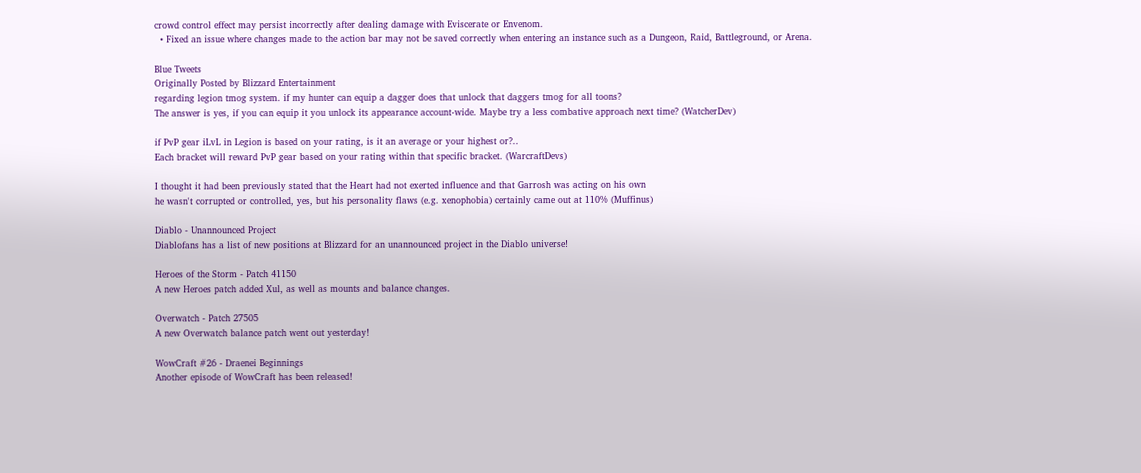crowd control effect may persist incorrectly after dealing damage with Eviscerate or Envenom.
  • Fixed an issue where changes made to the action bar may not be saved correctly when entering an instance such as a Dungeon, Raid, Battleground, or Arena.

Blue Tweets
Originally Posted by Blizzard Entertainment
regarding legion tmog system. if my hunter can equip a dagger does that unlock that daggers tmog for all toons?
The answer is yes, if you can equip it you unlock its appearance account-wide. Maybe try a less combative approach next time? (WatcherDev)

if PvP gear iLvL in Legion is based on your rating, is it an average or your highest or?..
Each bracket will reward PvP gear based on your rating within that specific bracket. (WarcraftDevs)

I thought it had been previously stated that the Heart had not exerted influence and that Garrosh was acting on his own
he wasn't corrupted or controlled, yes, but his personality flaws (e.g. xenophobia) certainly came out at 110% (Muffinus)

Diablo - Unannounced Project
Diablofans has a list of new positions at Blizzard for an unannounced project in the Diablo universe!

Heroes of the Storm - Patch 41150
A new Heroes patch added Xul, as well as mounts and balance changes.

Overwatch - Patch 27505
A new Overwatch balance patch went out yesterday!

WowCraft #26 - Draenei Beginnings
Another episode of WowCraft has been released!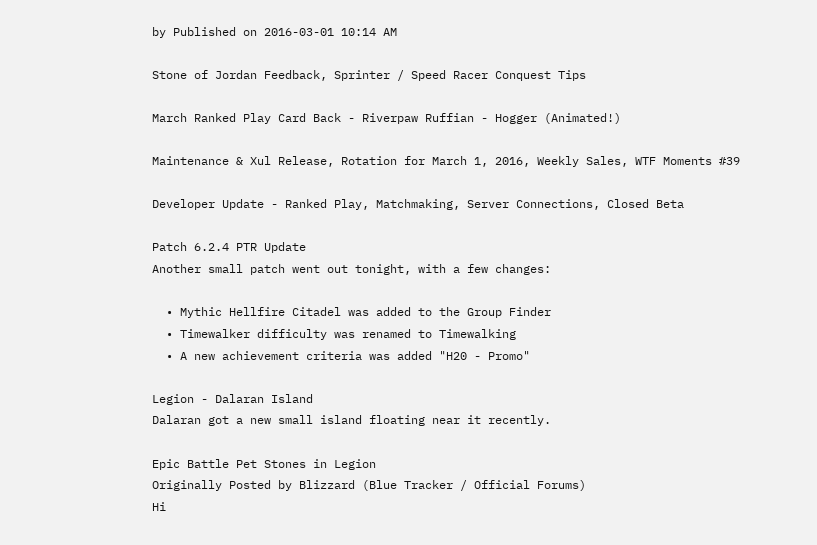by Published on 2016-03-01 10:14 AM

Stone of Jordan Feedback, Sprinter / Speed Racer Conquest Tips

March Ranked Play Card Back - Riverpaw Ruffian - Hogger (Animated!)

Maintenance & Xul Release, Rotation for March 1, 2016, Weekly Sales, WTF Moments #39

Developer Update - Ranked Play, Matchmaking, Server Connections, Closed Beta

Patch 6.2.4 PTR Update
Another small patch went out tonight, with a few changes:

  • Mythic Hellfire Citadel was added to the Group Finder
  • Timewalker difficulty was renamed to Timewalking
  • A new achievement criteria was added "H20 - Promo"

Legion - Dalaran Island
Dalaran got a new small island floating near it recently.

Epic Battle Pet Stones in Legion
Originally Posted by Blizzard (Blue Tracker / Official Forums)
Hi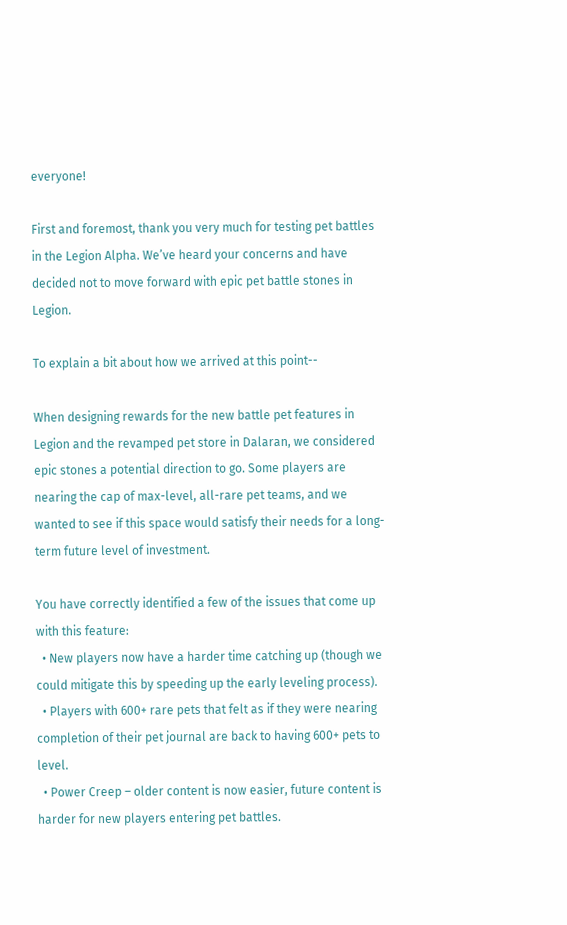everyone!

First and foremost, thank you very much for testing pet battles in the Legion Alpha. We’ve heard your concerns and have decided not to move forward with epic pet battle stones in Legion.

To explain a bit about how we arrived at this point--

When designing rewards for the new battle pet features in Legion and the revamped pet store in Dalaran, we considered epic stones a potential direction to go. Some players are nearing the cap of max-level, all-rare pet teams, and we wanted to see if this space would satisfy their needs for a long-term future level of investment.

You have correctly identified a few of the issues that come up with this feature:
  • New players now have a harder time catching up (though we could mitigate this by speeding up the early leveling process).
  • Players with 600+ rare pets that felt as if they were nearing completion of their pet journal are back to having 600+ pets to level.
  • Power Creep – older content is now easier, future content is harder for new players entering pet battles.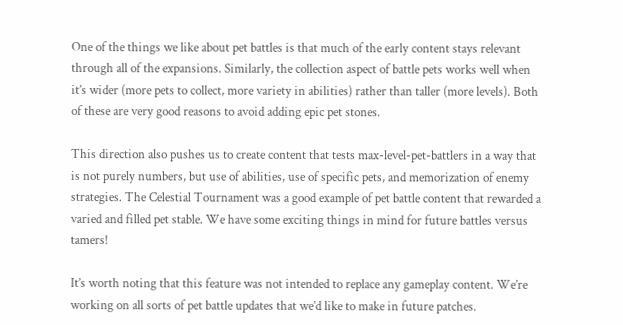One of the things we like about pet battles is that much of the early content stays relevant through all of the expansions. Similarly, the collection aspect of battle pets works well when it’s wider (more pets to collect, more variety in abilities) rather than taller (more levels). Both of these are very good reasons to avoid adding epic pet stones.

This direction also pushes us to create content that tests max-level-pet-battlers in a way that is not purely numbers, but use of abilities, use of specific pets, and memorization of enemy strategies. The Celestial Tournament was a good example of pet battle content that rewarded a varied and filled pet stable. We have some exciting things in mind for future battles versus tamers!

It’s worth noting that this feature was not intended to replace any gameplay content. We’re working on all sorts of pet battle updates that we’d like to make in future patches.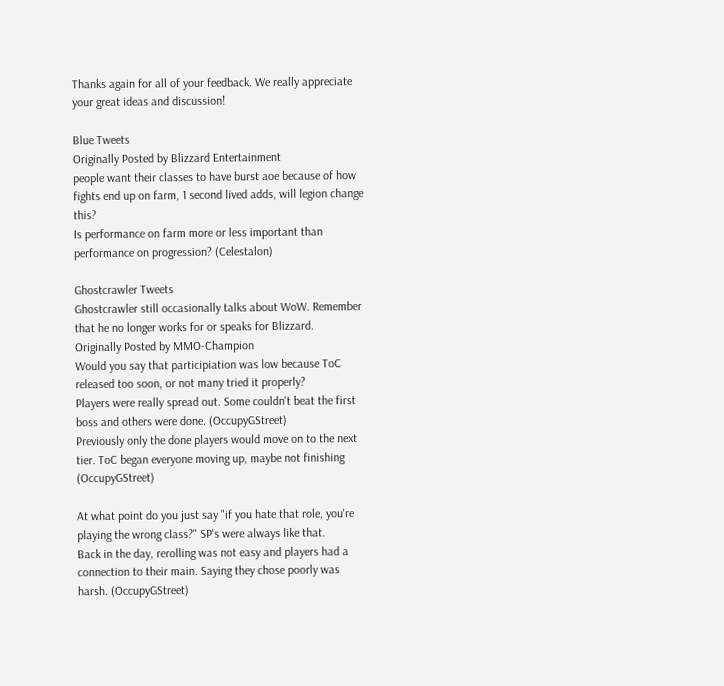Thanks again for all of your feedback. We really appreciate your great ideas and discussion!

Blue Tweets
Originally Posted by Blizzard Entertainment
people want their classes to have burst aoe because of how fights end up on farm, 1 second lived adds, will legion change this?
Is performance on farm more or less important than performance on progression? (Celestalon)

Ghostcrawler Tweets
Ghostcrawler still occasionally talks about WoW. Remember that he no longer works for or speaks for Blizzard.
Originally Posted by MMO-Champion
Would you say that participiation was low because ToC released too soon, or not many tried it properly?
Players were really spread out. Some couldn't beat the first boss and others were done. (OccupyGStreet)
Previously only the done players would move on to the next tier. ToC began everyone moving up, maybe not finishing (OccupyGStreet)

At what point do you just say "if you hate that role, you're playing the wrong class?" SP's were always like that.
Back in the day, rerolling was not easy and players had a connection to their main. Saying they chose poorly was harsh. (OccupyGStreet)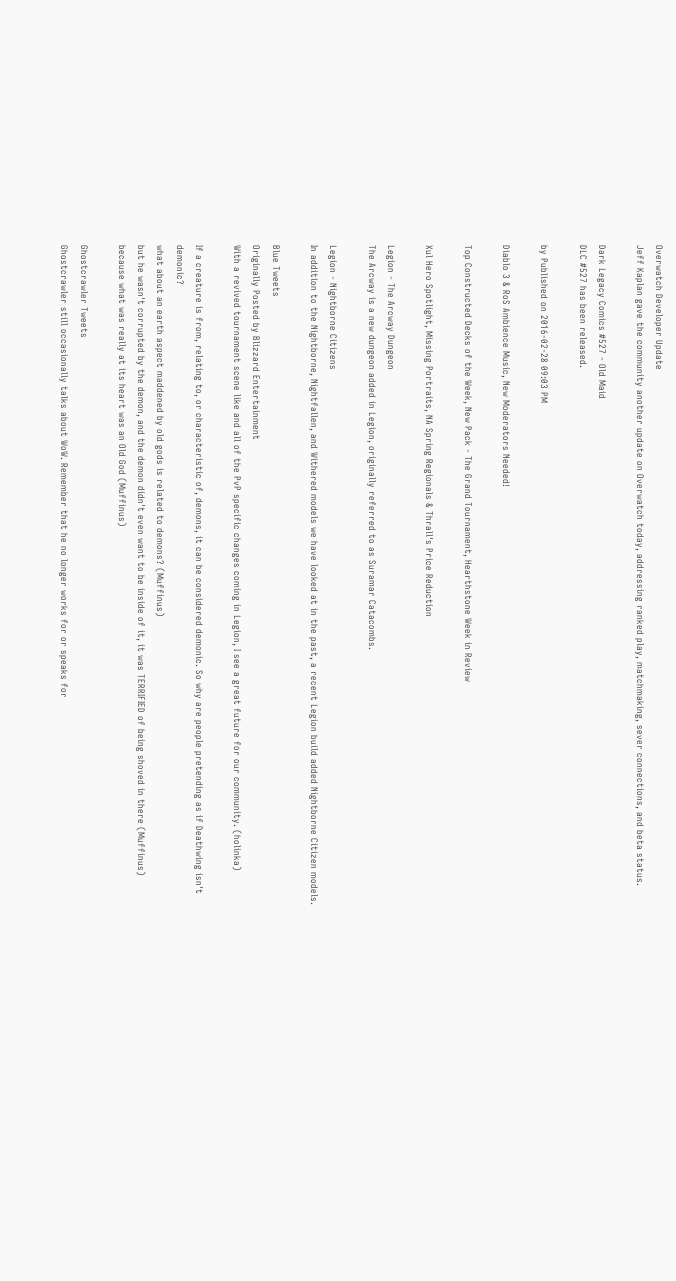Overwatch Developer Update
Jeff Kaplan gave the community another update on Overwatch today, addressing ranked play, matchmaking, sever connections, and beta status.

Dark Legacy Comics #527 - Old Maid
DLC #527 has been released.

by Published on 2016-02-28 09:03 PM

Diablo 3 & RoS Ambience Music, New Moderators Needed!

Top Constructed Decks of the Week, New Pack - The Grand Tournament, Hearthstone Week in Review

Xul Hero Spotlight, Missing Portraits, NA Spring Regionals & Thrall's Price Reduction

Legion - The Arcway Dungeon
The Arcway is a new dungeon added in Legion, originally referred to as Suramar Catacombs.

Legion - Nightborne Citizens
In addition to the Nightborne, Nightfallen, and Withered models we have looked at in the past, a recent Legion build added Nightborne Citizen models.

Blue Tweets
Originally Posted by Blizzard Entertainment
With a revived tournament scene like and all of the PvP specific changes coming in Legion, I see a great future for our community. (holinka)

If a creature is from, relating to, or characteristic of, demons, it can be considered demonic. So why are people pretending as if Deathwing isn't demonic?
what about an earth aspect maddened by old gods is related to demons? (Muffinus)
but he wasn't corrupted by the demon, and the demon didn't even want to be inside of it, it was TERRIFIED of being shoved in there (Muffinus)
because what was really at its heart was an Old God (Muffinus)

Ghostcrawler Tweets
Ghostcrawler still occasionally talks about WoW. Remember that he no longer works for or speaks for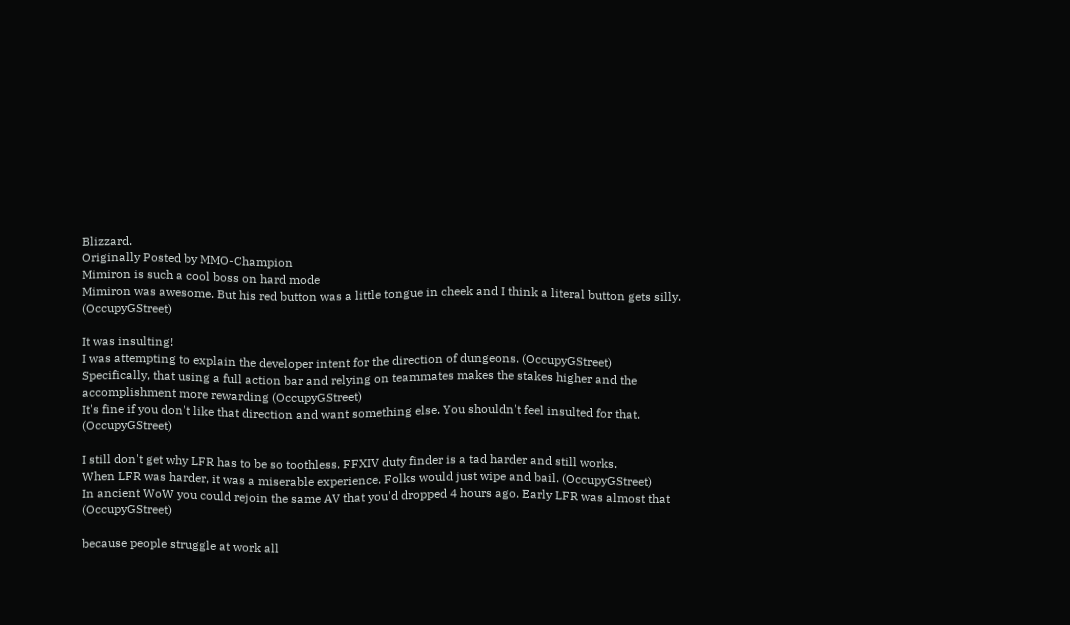Blizzard.
Originally Posted by MMO-Champion
Mimiron is such a cool boss on hard mode
Mimiron was awesome. But his red button was a little tongue in cheek and I think a literal button gets silly. (OccupyGStreet)

It was insulting!
I was attempting to explain the developer intent for the direction of dungeons. (OccupyGStreet)
Specifically, that using a full action bar and relying on teammates makes the stakes higher and the accomplishment more rewarding (OccupyGStreet)
It's fine if you don't like that direction and want something else. You shouldn't feel insulted for that. (OccupyGStreet)

I still don't get why LFR has to be so toothless. FFXIV duty finder is a tad harder and still works.
When LFR was harder, it was a miserable experience. Folks would just wipe and bail. (OccupyGStreet)
In ancient WoW you could rejoin the same AV that you'd dropped 4 hours ago. Early LFR was almost that (OccupyGStreet)

because people struggle at work all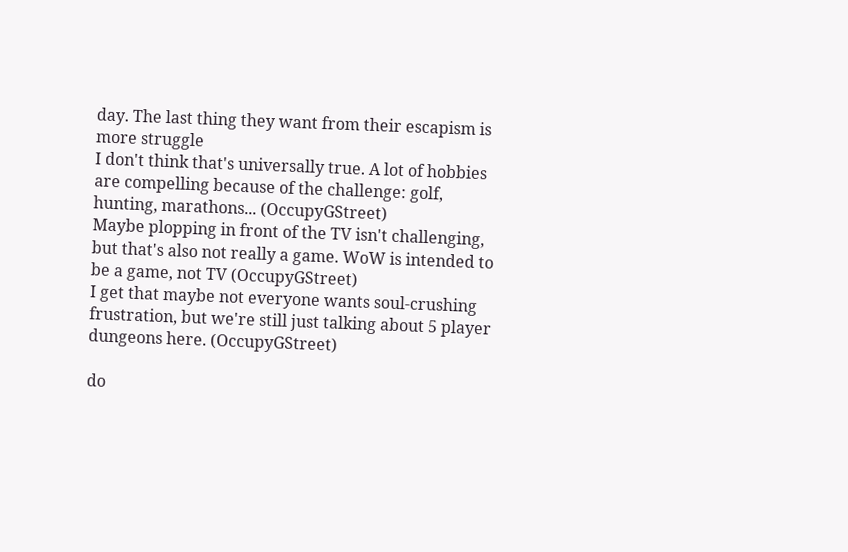day. The last thing they want from their escapism is more struggle
I don't think that's universally true. A lot of hobbies are compelling because of the challenge: golf, hunting, marathons... (OccupyGStreet)
Maybe plopping in front of the TV isn't challenging, but that's also not really a game. WoW is intended to be a game, not TV (OccupyGStreet)
I get that maybe not everyone wants soul-crushing frustration, but we're still just talking about 5 player dungeons here. (OccupyGStreet)

do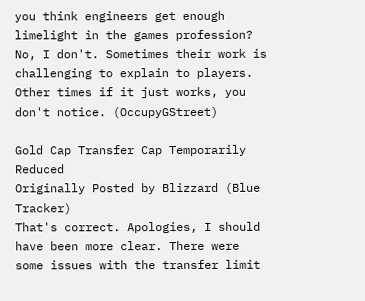you think engineers get enough limelight in the games profession?
No, I don't. Sometimes their work is challenging to explain to players. Other times if it just works, you don't notice. (OccupyGStreet)

Gold Cap Transfer Cap Temporarily Reduced
Originally Posted by Blizzard (Blue Tracker)
That's correct. Apologies, I should have been more clear. There were some issues with the transfer limit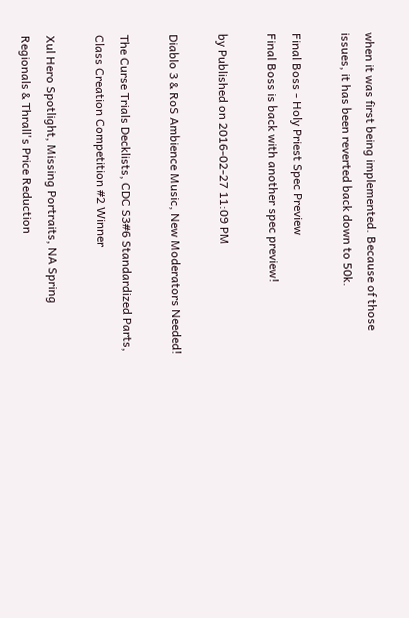when it was first being implemented. Because of those issues, it has been reverted back down to 50k.

Final Boss - Holy Priest Spec Preview
Final Boss is back with another spec preview!

by Published on 2016-02-27 11:09 PM

Diablo 3 & RoS Ambience Music, New Moderators Needed!

The Curse Trials Decklists, CDC S3#6 Standardized Parts, Class Creation Competition #2 Winner

Xul Hero Spotlight, Missing Portraits, NA Spring Regionals & Thrall's Price Reduction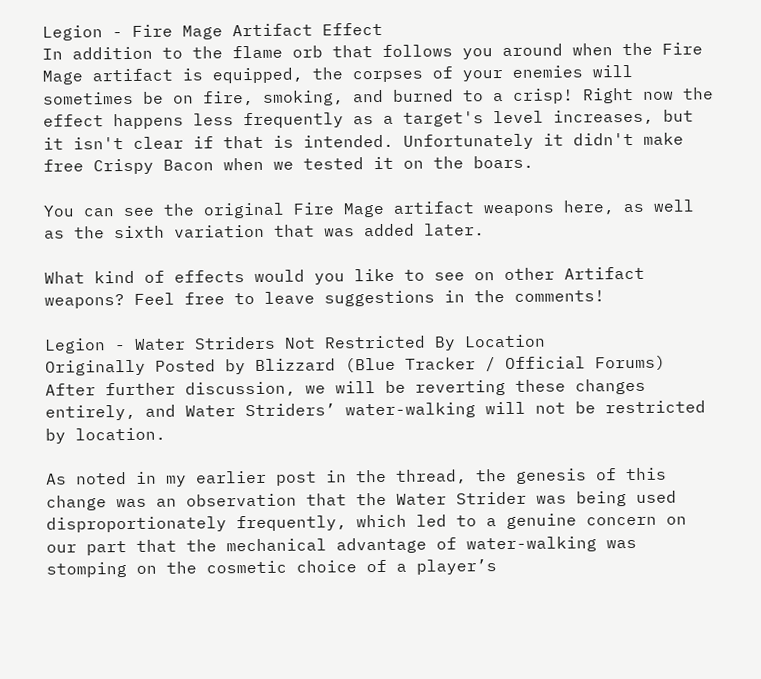Legion - Fire Mage Artifact Effect
In addition to the flame orb that follows you around when the Fire Mage artifact is equipped, the corpses of your enemies will sometimes be on fire, smoking, and burned to a crisp! Right now the effect happens less frequently as a target's level increases, but it isn't clear if that is intended. Unfortunately it didn't make free Crispy Bacon when we tested it on the boars.

You can see the original Fire Mage artifact weapons here, as well as the sixth variation that was added later.

What kind of effects would you like to see on other Artifact weapons? Feel free to leave suggestions in the comments!

Legion - Water Striders Not Restricted By Location
Originally Posted by Blizzard (Blue Tracker / Official Forums)
After further discussion, we will be reverting these changes entirely, and Water Striders’ water-walking will not be restricted by location.

As noted in my earlier post in the thread, the genesis of this change was an observation that the Water Strider was being used disproportionately frequently, which led to a genuine concern on our part that the mechanical advantage of water-walking was stomping on the cosmetic choice of a player’s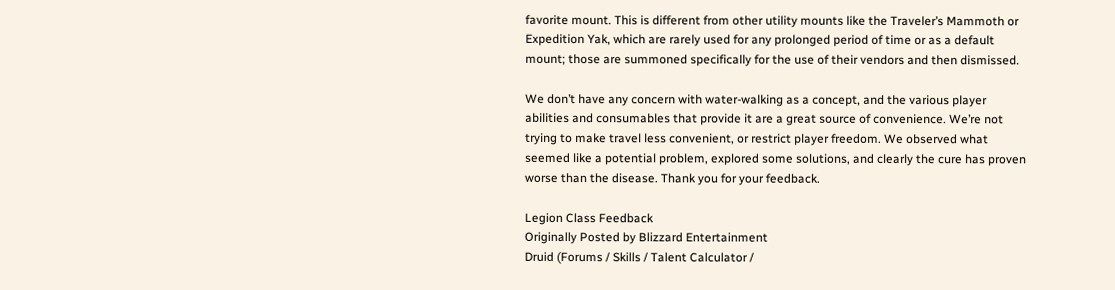favorite mount. This is different from other utility mounts like the Traveler’s Mammoth or Expedition Yak, which are rarely used for any prolonged period of time or as a default mount; those are summoned specifically for the use of their vendors and then dismissed.

We don’t have any concern with water-walking as a concept, and the various player abilities and consumables that provide it are a great source of convenience. We’re not trying to make travel less convenient, or restrict player freedom. We observed what seemed like a potential problem, explored some solutions, and clearly the cure has proven worse than the disease. Thank you for your feedback.

Legion Class Feedback
Originally Posted by Blizzard Entertainment
Druid (Forums / Skills / Talent Calculator /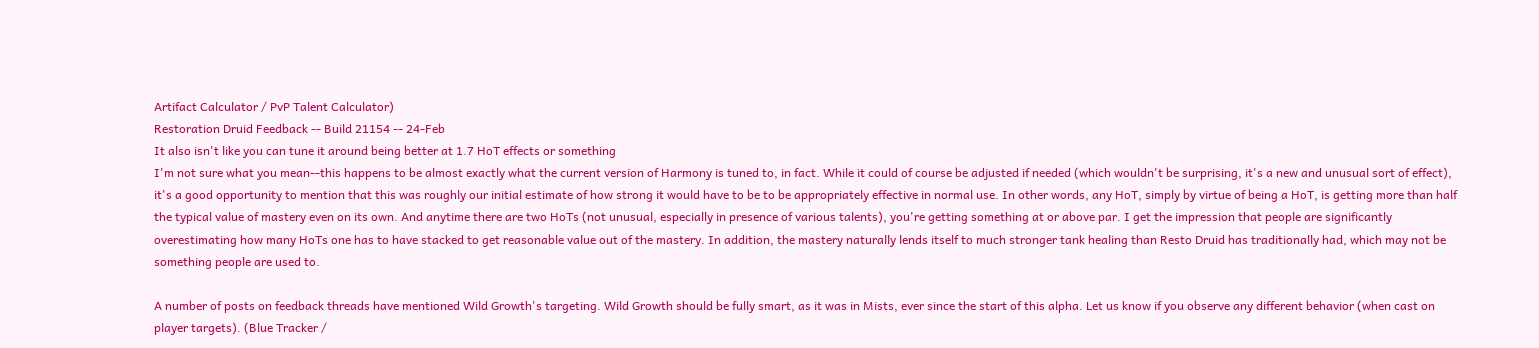Artifact Calculator / PvP Talent Calculator)
Restoration Druid Feedback -- Build 21154 -- 24-Feb
It also isn't like you can tune it around being better at 1.7 HoT effects or something
I'm not sure what you mean--this happens to be almost exactly what the current version of Harmony is tuned to, in fact. While it could of course be adjusted if needed (which wouldn't be surprising, it's a new and unusual sort of effect), it's a good opportunity to mention that this was roughly our initial estimate of how strong it would have to be to be appropriately effective in normal use. In other words, any HoT, simply by virtue of being a HoT, is getting more than half the typical value of mastery even on its own. And anytime there are two HoTs (not unusual, especially in presence of various talents), you're getting something at or above par. I get the impression that people are significantly overestimating how many HoTs one has to have stacked to get reasonable value out of the mastery. In addition, the mastery naturally lends itself to much stronger tank healing than Resto Druid has traditionally had, which may not be something people are used to.

A number of posts on feedback threads have mentioned Wild Growth's targeting. Wild Growth should be fully smart, as it was in Mists, ever since the start of this alpha. Let us know if you observe any different behavior (when cast on player targets). (Blue Tracker /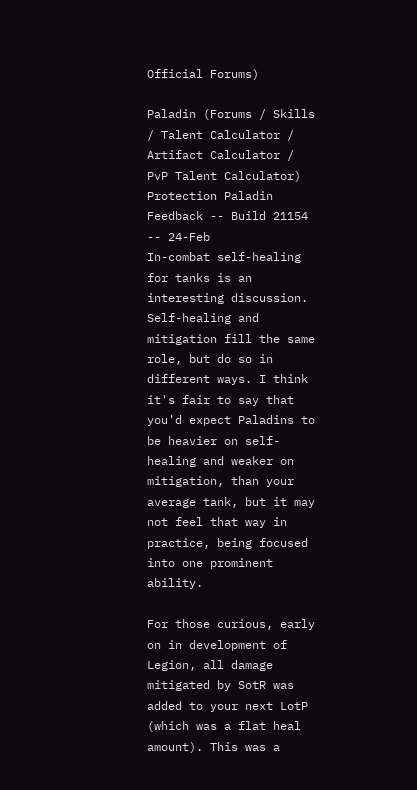Official Forums)

Paladin (Forums / Skills / Talent Calculator / Artifact Calculator / PvP Talent Calculator)
Protection Paladin Feedback -- Build 21154 -- 24-Feb
In-combat self-healing for tanks is an interesting discussion. Self-healing and mitigation fill the same role, but do so in different ways. I think it's fair to say that you'd expect Paladins to be heavier on self-healing and weaker on mitigation, than your average tank, but it may not feel that way in practice, being focused into one prominent ability.

For those curious, early on in development of Legion, all damage mitigated by SotR was added to your next LotP (which was a flat heal amount). This was a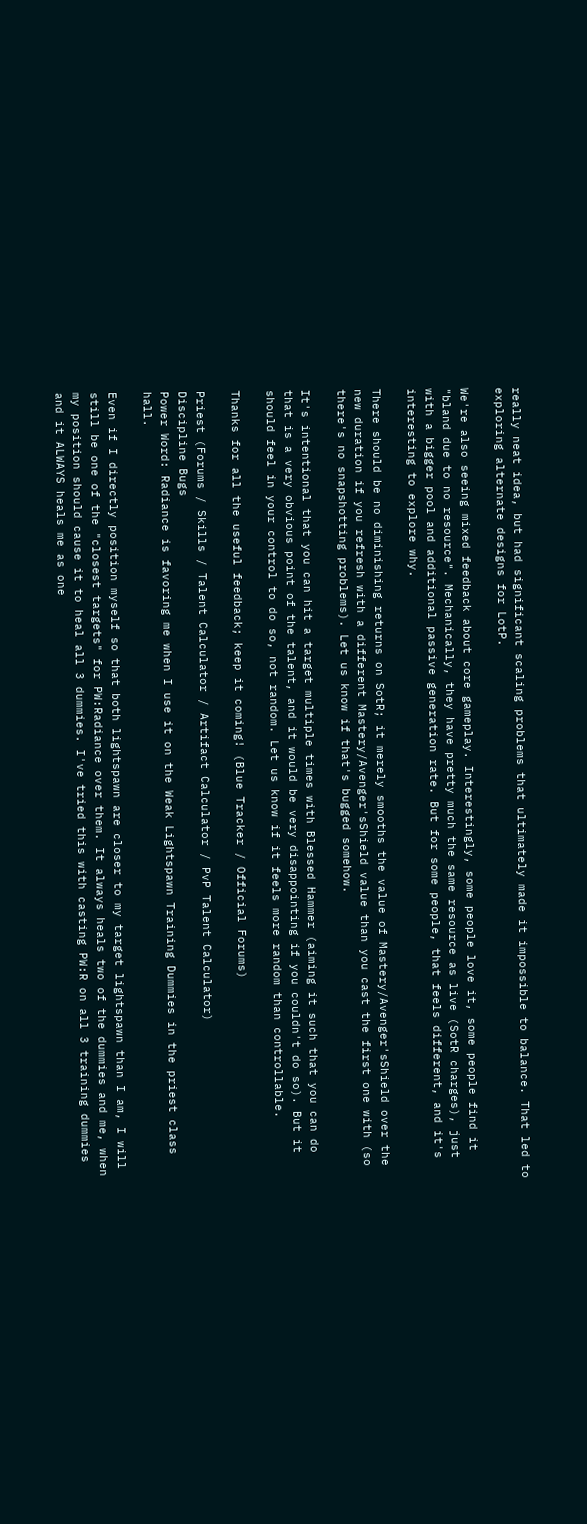really neat idea, but had significant scaling problems that ultimately made it impossible to balance. That led to exploring alternate designs for LotP.

We're also seeing mixed feedback about core gameplay. Interestingly, some people love it, some people find it "bland due to no resource". Mechanically, they have pretty much the same resource as live (SotR charges), just with a bigger pool and additional passive generation rate. But for some people, that feels different, and it's interesting to explore why.

There should be no diminishing returns on SotR; it merely smooths the value of Mastery/Avenger'sShield over the new duration if you refresh with a different Mastery/Avenger'sShield value than you cast the first one with (so there's no snapshotting problems). Let us know if that's bugged somehow.

It's intentional that you can hit a target multiple times with Blessed Hammer (aiming it such that you can do that is a very obvious point of the talent, and it would be very disappointing if you couldn't do so). But it should feel in your control to do so, not random. Let us know if it feels more random than controllable.

Thanks for all the useful feedback; keep it coming! (Blue Tracker / Official Forums)

Priest (Forums / Skills / Talent Calculator / Artifact Calculator / PvP Talent Calculator)
Discipline Bugs
Power Word: Radiance is favoring me when I use it on the Weak Lightspawn Training Dummies in the priest class hall.

Even if I directly position myself so that both lightspawn are closer to my target lightspawn than I am, I will still be one of the "closest targets" for PW:Radiance over them. It always heals two of the dummies and me, when my position should cause it to heal all 3 dummies. I've tried this with casting PW:R on all 3 training dummies and it ALWAYS heals me as one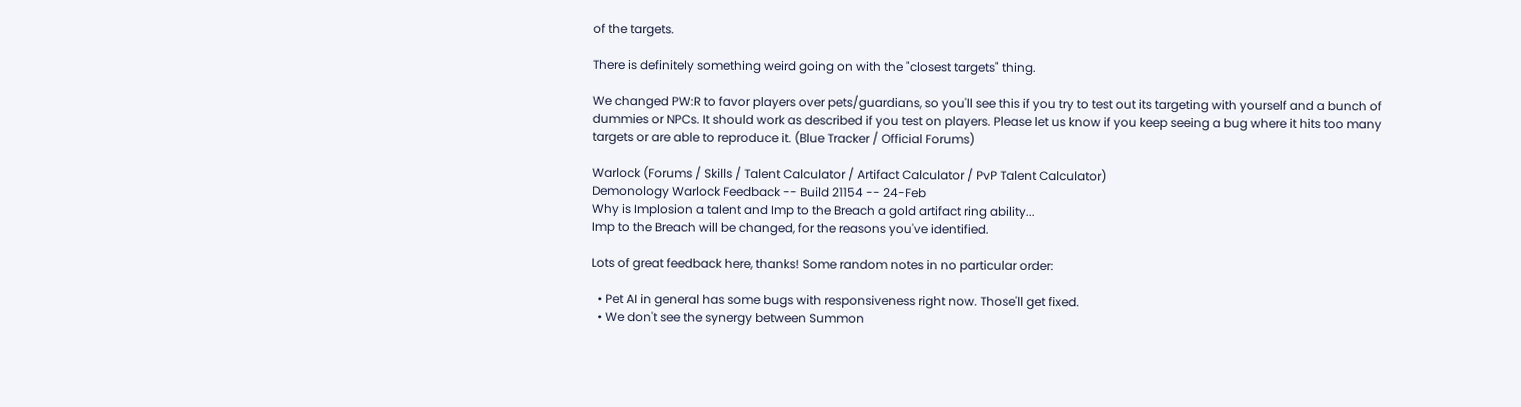of the targets.

There is definitely something weird going on with the "closest targets" thing.

We changed PW:R to favor players over pets/guardians, so you'll see this if you try to test out its targeting with yourself and a bunch of dummies or NPCs. It should work as described if you test on players. Please let us know if you keep seeing a bug where it hits too many targets or are able to reproduce it. (Blue Tracker / Official Forums)

Warlock (Forums / Skills / Talent Calculator / Artifact Calculator / PvP Talent Calculator)
Demonology Warlock Feedback -- Build 21154 -- 24-Feb
Why is Implosion a talent and Imp to the Breach a gold artifact ring ability...
Imp to the Breach will be changed, for the reasons you've identified.

Lots of great feedback here, thanks! Some random notes in no particular order:

  • Pet AI in general has some bugs with responsiveness right now. Those'll get fixed.
  • We don't see the synergy between Summon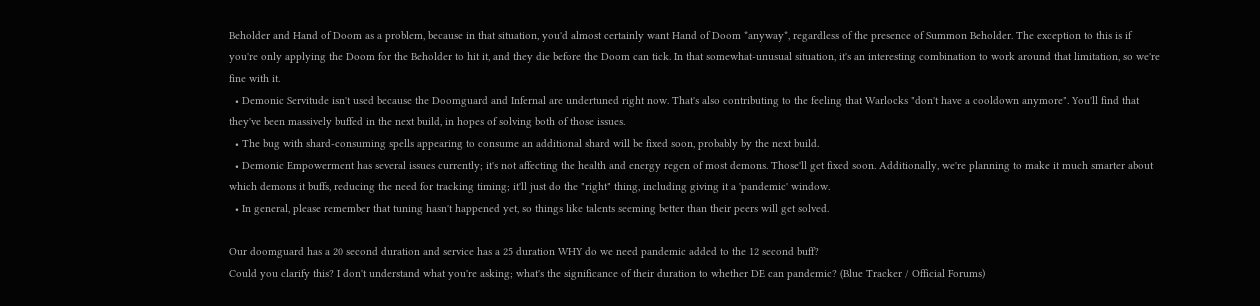Beholder and Hand of Doom as a problem, because in that situation, you'd almost certainly want Hand of Doom *anyway*, regardless of the presence of Summon Beholder. The exception to this is if you're only applying the Doom for the Beholder to hit it, and they die before the Doom can tick. In that somewhat-unusual situation, it's an interesting combination to work around that limitation, so we're fine with it.
  • Demonic Servitude isn't used because the Doomguard and Infernal are undertuned right now. That's also contributing to the feeling that Warlocks "don't have a cooldown anymore". You'll find that they've been massively buffed in the next build, in hopes of solving both of those issues.
  • The bug with shard-consuming spells appearing to consume an additional shard will be fixed soon, probably by the next build.
  • Demonic Empowerment has several issues currently; it's not affecting the health and energy regen of most demons. Those'll get fixed soon. Additionally, we're planning to make it much smarter about which demons it buffs, reducing the need for tracking timing; it'll just do the "right" thing, including giving it a 'pandemic' window.
  • In general, please remember that tuning hasn't happened yet, so things like talents seeming better than their peers will get solved.

Our doomguard has a 20 second duration and service has a 25 duration WHY do we need pandemic added to the 12 second buff?
Could you clarify this? I don't understand what you're asking; what's the significance of their duration to whether DE can pandemic? (Blue Tracker / Official Forums)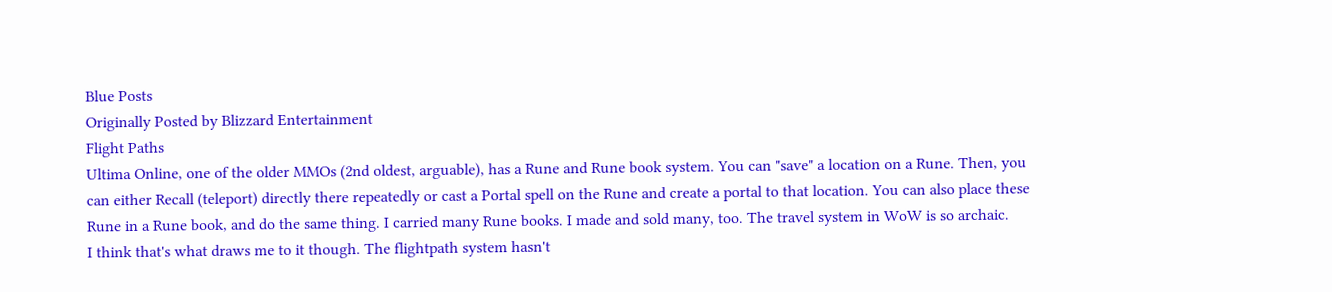Blue Posts
Originally Posted by Blizzard Entertainment
Flight Paths
Ultima Online, one of the older MMOs (2nd oldest, arguable), has a Rune and Rune book system. You can "save" a location on a Rune. Then, you can either Recall (teleport) directly there repeatedly or cast a Portal spell on the Rune and create a portal to that location. You can also place these Rune in a Rune book, and do the same thing. I carried many Rune books. I made and sold many, too. The travel system in WoW is so archaic.
I think that's what draws me to it though. The flightpath system hasn't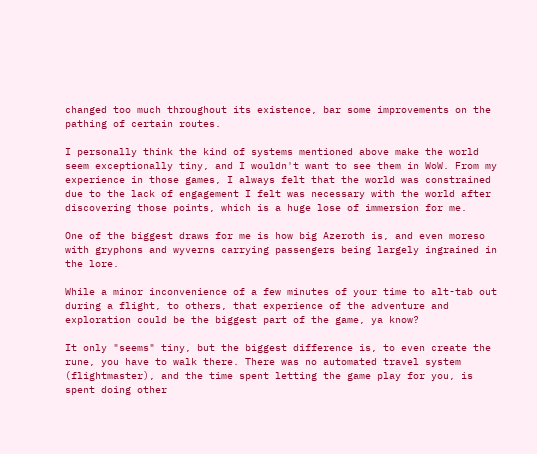changed too much throughout its existence, bar some improvements on the pathing of certain routes.

I personally think the kind of systems mentioned above make the world seem exceptionally tiny, and I wouldn't want to see them in WoW. From my experience in those games, I always felt that the world was constrained due to the lack of engagement I felt was necessary with the world after discovering those points, which is a huge lose of immersion for me.

One of the biggest draws for me is how big Azeroth is, and even moreso with gryphons and wyverns carrying passengers being largely ingrained in the lore.

While a minor inconvenience of a few minutes of your time to alt-tab out during a flight, to others, that experience of the adventure and exploration could be the biggest part of the game, ya know?

It only "seems" tiny, but the biggest difference is, to even create the rune, you have to walk there. There was no automated travel system (flightmaster), and the time spent letting the game play for you, is spent doing other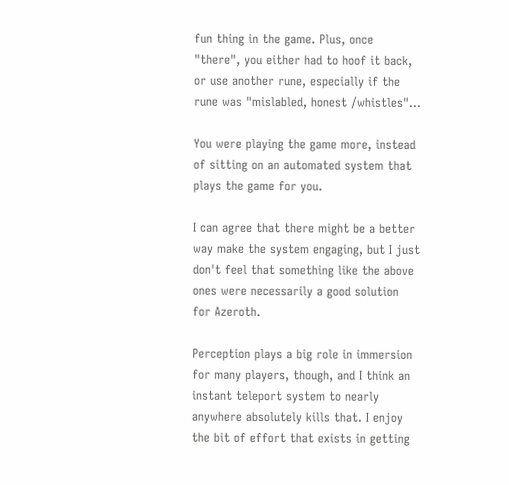fun thing in the game. Plus, once "there", you either had to hoof it back, or use another rune, especially if the rune was "mislabled, honest /whistles"...

You were playing the game more, instead of sitting on an automated system that plays the game for you.

I can agree that there might be a better way make the system engaging, but I just don't feel that something like the above ones were necessarily a good solution for Azeroth.

Perception plays a big role in immersion for many players, though, and I think an instant teleport system to nearly anywhere absolutely kills that. I enjoy the bit of effort that exists in getting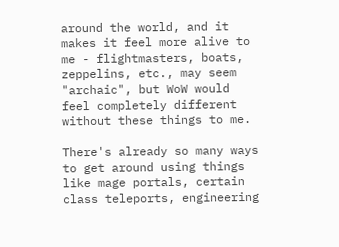around the world, and it makes it feel more alive to me - flightmasters, boats, zeppelins, etc., may seem "archaic", but WoW would feel completely different without these things to me.

There's already so many ways to get around using things like mage portals, certain class teleports, engineering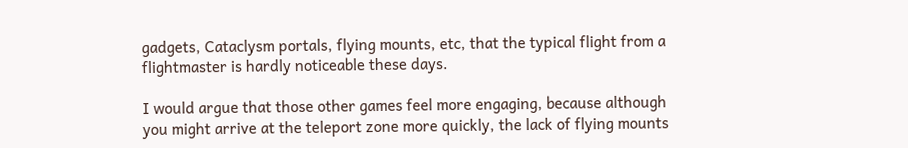gadgets, Cataclysm portals, flying mounts, etc, that the typical flight from a flightmaster is hardly noticeable these days.

I would argue that those other games feel more engaging, because although you might arrive at the teleport zone more quickly, the lack of flying mounts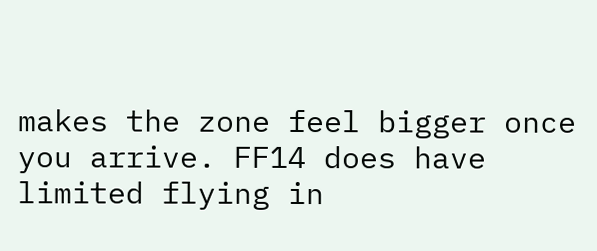makes the zone feel bigger once you arrive. FF14 does have limited flying in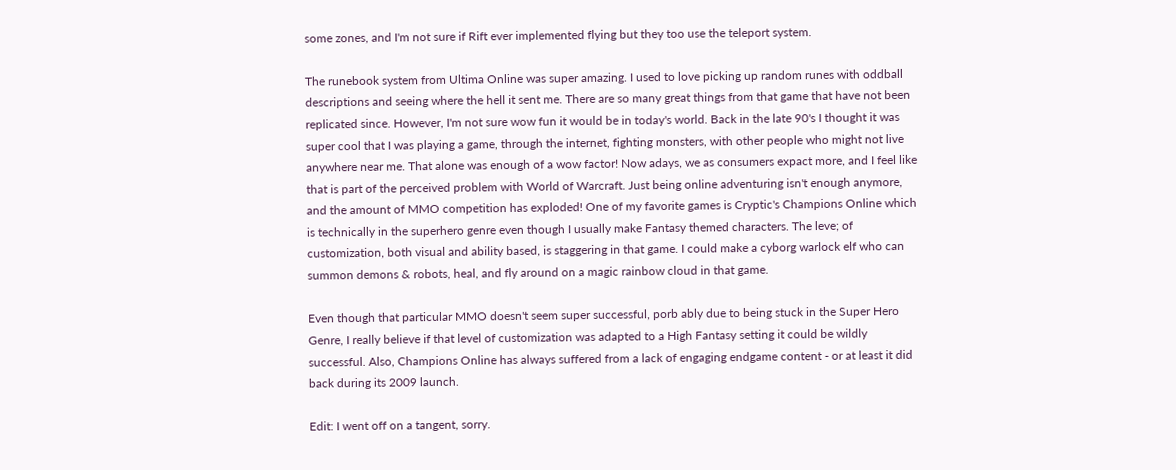some zones, and I'm not sure if Rift ever implemented flying but they too use the teleport system.

The runebook system from Ultima Online was super amazing. I used to love picking up random runes with oddball descriptions and seeing where the hell it sent me. There are so many great things from that game that have not been replicated since. However, I'm not sure wow fun it would be in today's world. Back in the late 90's I thought it was super cool that I was playing a game, through the internet, fighting monsters, with other people who might not live anywhere near me. That alone was enough of a wow factor! Now adays, we as consumers expact more, and I feel like that is part of the perceived problem with World of Warcraft. Just being online adventuring isn't enough anymore, and the amount of MMO competition has exploded! One of my favorite games is Cryptic's Champions Online which is technically in the superhero genre even though I usually make Fantasy themed characters. The leve; of customization, both visual and ability based, is staggering in that game. I could make a cyborg warlock elf who can summon demons & robots, heal, and fly around on a magic rainbow cloud in that game.

Even though that particular MMO doesn't seem super successful, porb ably due to being stuck in the Super Hero Genre, I really believe if that level of customization was adapted to a High Fantasy setting it could be wildly successful. Also, Champions Online has always suffered from a lack of engaging endgame content - or at least it did back during its 2009 launch.

Edit: I went off on a tangent, sorry.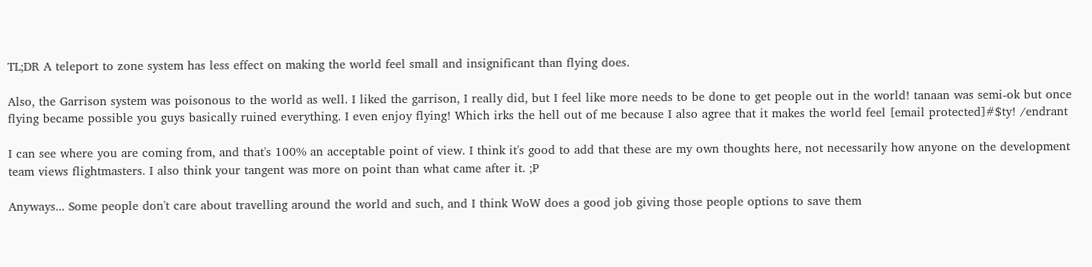TL;DR A teleport to zone system has less effect on making the world feel small and insignificant than flying does.

Also, the Garrison system was poisonous to the world as well. I liked the garrison, I really did, but I feel like more needs to be done to get people out in the world! tanaan was semi-ok but once flying became possible you guys basically ruined everything. I even enjoy flying! Which irks the hell out of me because I also agree that it makes the world feel [email protected]#$ty! /endrant

I can see where you are coming from, and that's 100% an acceptable point of view. I think it's good to add that these are my own thoughts here, not necessarily how anyone on the development team views flightmasters. I also think your tangent was more on point than what came after it. ;P

Anyways... Some people don't care about travelling around the world and such, and I think WoW does a good job giving those people options to save them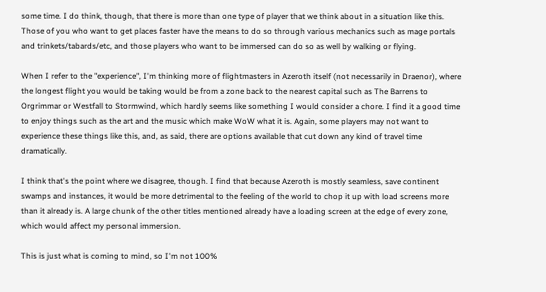some time. I do think, though, that there is more than one type of player that we think about in a situation like this. Those of you who want to get places faster have the means to do so through various mechanics such as mage portals and trinkets/tabards/etc, and those players who want to be immersed can do so as well by walking or flying.

When I refer to the "experience", I'm thinking more of flightmasters in Azeroth itself (not necessarily in Draenor), where the longest flight you would be taking would be from a zone back to the nearest capital such as The Barrens to Orgrimmar or Westfall to Stormwind, which hardly seems like something I would consider a chore. I find it a good time to enjoy things such as the art and the music which make WoW what it is. Again, some players may not want to experience these things like this, and, as said, there are options available that cut down any kind of travel time dramatically.

I think that's the point where we disagree, though. I find that because Azeroth is mostly seamless, save continent swamps and instances, it would be more detrimental to the feeling of the world to chop it up with load screens more than it already is. A large chunk of the other titles mentioned already have a loading screen at the edge of every zone, which would affect my personal immersion.

This is just what is coming to mind, so I'm not 100%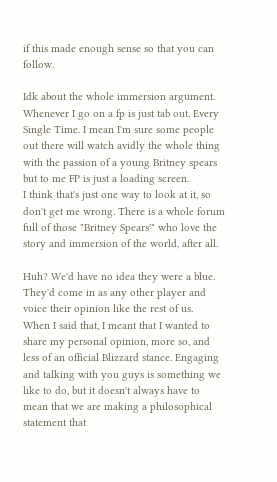if this made enough sense so that you can follow.

Idk about the whole immersion argument. Whenever I go on a fp is just tab out. Every Single Time. I mean I'm sure some people out there will watch avidly the whole thing with the passion of a young Britney spears but to me FP is just a loading screen.
I think that's just one way to look at it, so don't get me wrong. There is a whole forum full of those "Britney Spears'" who love the story and immersion of the world, after all.

Huh? We'd have no idea they were a blue. They'd come in as any other player and voice their opinion like the rest of us.
When I said that, I meant that I wanted to share my personal opinion, more so, and less of an official Blizzard stance. Engaging and talking with you guys is something we like to do, but it doesn't always have to mean that we are making a philosophical statement that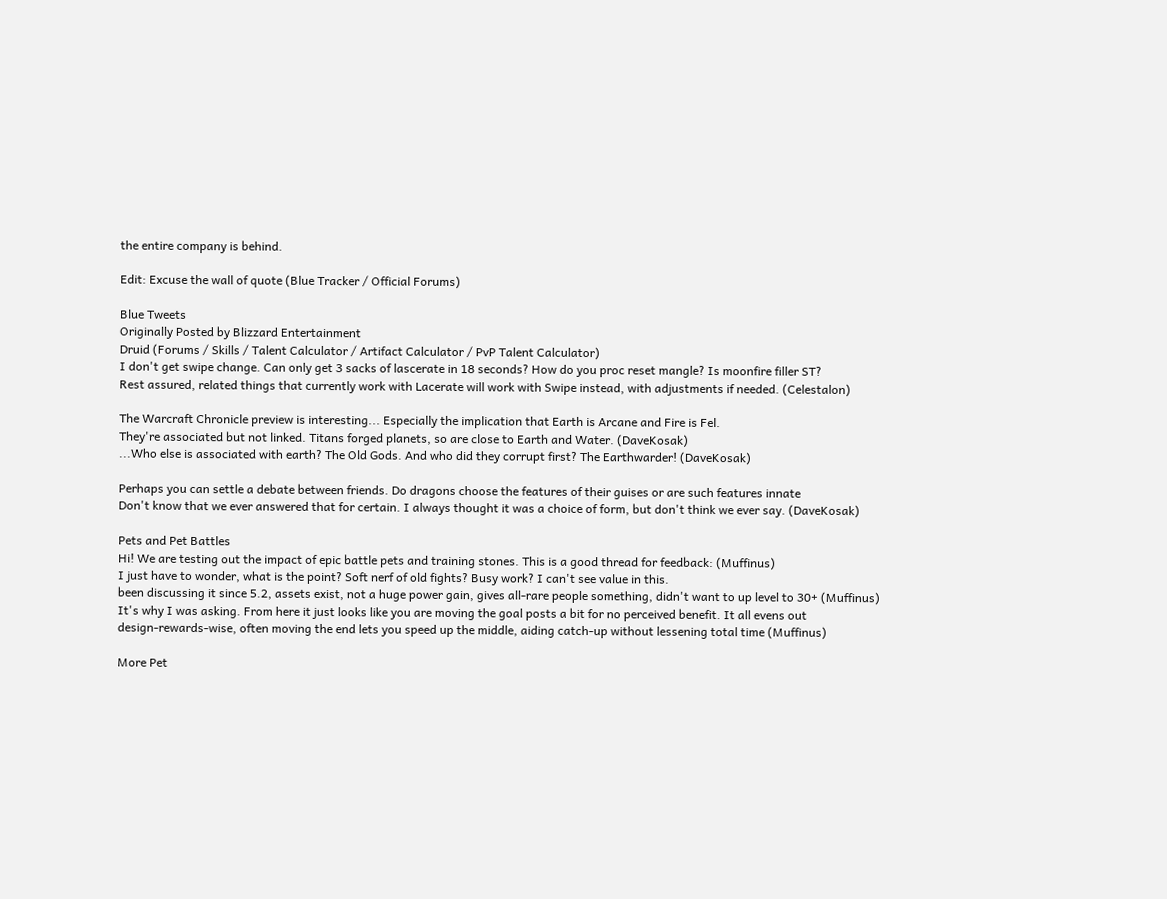the entire company is behind.

Edit: Excuse the wall of quote (Blue Tracker / Official Forums)

Blue Tweets
Originally Posted by Blizzard Entertainment
Druid (Forums / Skills / Talent Calculator / Artifact Calculator / PvP Talent Calculator)
I don't get swipe change. Can only get 3 sacks of lascerate in 18 seconds? How do you proc reset mangle? Is moonfire filler ST?
Rest assured, related things that currently work with Lacerate will work with Swipe instead, with adjustments if needed. (Celestalon)

The Warcraft Chronicle preview is interesting... Especially the implication that Earth is Arcane and Fire is Fel.
They're associated but not linked. Titans forged planets, so are close to Earth and Water. (DaveKosak)
...Who else is associated with earth? The Old Gods. And who did they corrupt first? The Earthwarder! (DaveKosak)

Perhaps you can settle a debate between friends. Do dragons choose the features of their guises or are such features innate
Don't know that we ever answered that for certain. I always thought it was a choice of form, but don't think we ever say. (DaveKosak)

Pets and Pet Battles
Hi! We are testing out the impact of epic battle pets and training stones. This is a good thread for feedback: (Muffinus)
I just have to wonder, what is the point? Soft nerf of old fights? Busy work? I can't see value in this.
been discussing it since 5.2, assets exist, not a huge power gain, gives all-rare people something, didn't want to up level to 30+ (Muffinus)
It's why I was asking. From here it just looks like you are moving the goal posts a bit for no perceived benefit. It all evens out
design-rewards-wise, often moving the end lets you speed up the middle, aiding catch-up without lessening total time (Muffinus)

More Pet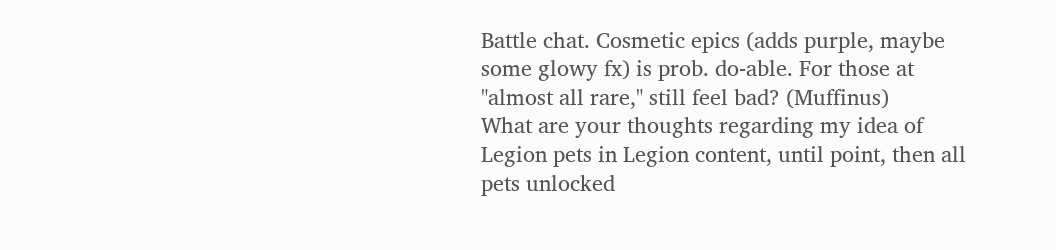Battle chat. Cosmetic epics (adds purple, maybe some glowy fx) is prob. do-able. For those at "almost all rare," still feel bad? (Muffinus)
What are your thoughts regarding my idea of Legion pets in Legion content, until point, then all pets unlocked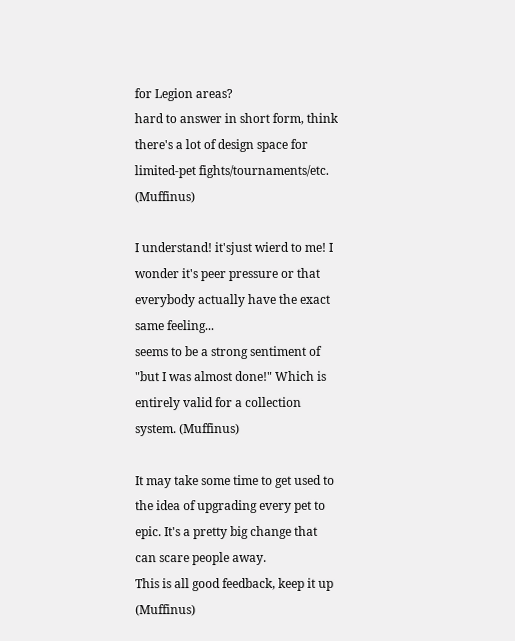for Legion areas?
hard to answer in short form, think there's a lot of design space for limited-pet fights/tournaments/etc. (Muffinus)

I understand! it'sjust wierd to me! I wonder it's peer pressure or that everybody actually have the exact same feeling...
seems to be a strong sentiment of "but I was almost done!" Which is entirely valid for a collection system. (Muffinus)

It may take some time to get used to the idea of upgrading every pet to epic. It's a pretty big change that can scare people away.
This is all good feedback, keep it up (Muffinus)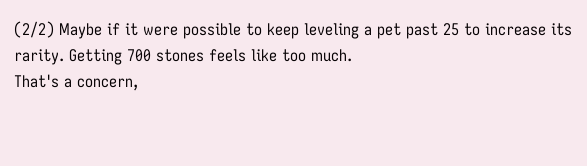(2/2) Maybe if it were possible to keep leveling a pet past 25 to increase its rarity. Getting 700 stones feels like too much.
That's a concern,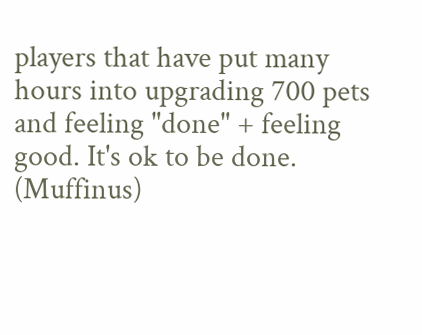players that have put many hours into upgrading 700 pets and feeling "done" + feeling good. It's ok to be done. (Muffinus)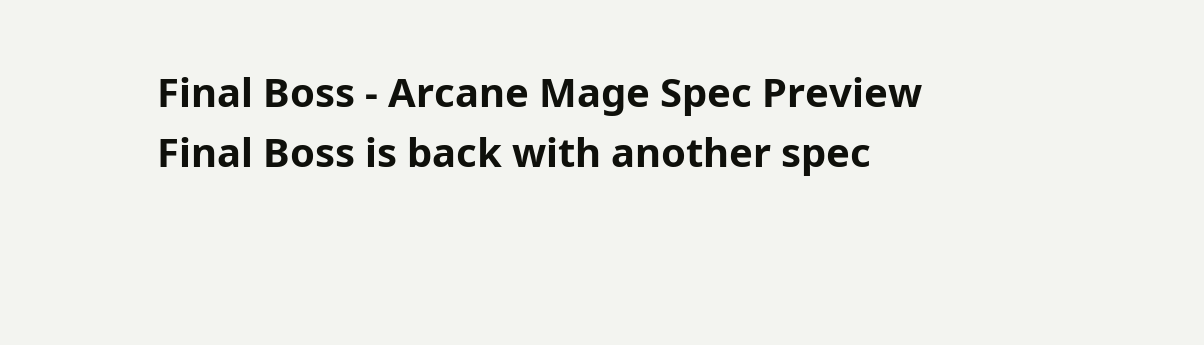Final Boss - Arcane Mage Spec Preview
Final Boss is back with another spec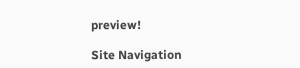preview!

Site Navigation